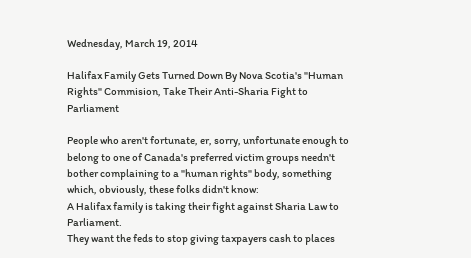Wednesday, March 19, 2014

Halifax Family Gets Turned Down By Nova Scotia's "Human Rights" Commision, Take Their Anti-Sharia Fight to Parliament

People who aren't fortunate, er, sorry, unfortunate enough to belong to one of Canada's preferred victim groups needn't bother complaining to a "human rights" body, something which, obviously, these folks didn't know:
A Halifax family is taking their fight against Sharia Law to Parliament.
They want the feds to stop giving taxpayers cash to places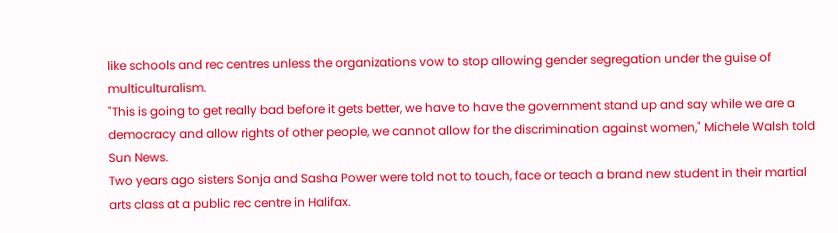like schools and rec centres unless the organizations vow to stop allowing gender segregation under the guise of multiculturalism.
"This is going to get really bad before it gets better, we have to have the government stand up and say while we are a democracy and allow rights of other people, we cannot allow for the discrimination against women," Michele Walsh told Sun News.
Two years ago sisters Sonja and Sasha Power were told not to touch, face or teach a brand new student in their martial arts class at a public rec centre in Halifax.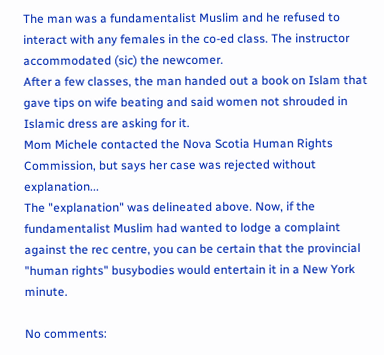The man was a fundamentalist Muslim and he refused to interact with any females in the co-ed class. The instructor accommodated (sic) the newcomer.
After a few classes, the man handed out a book on Islam that gave tips on wife beating and said women not shrouded in Islamic dress are asking for it.
Mom Michele contacted the Nova Scotia Human Rights Commission, but says her case was rejected without explanation...
The "explanation" was delineated above. Now, if the fundamentalist Muslim had wanted to lodge a complaint against the rec centre, you can be certain that the provincial "human rights" busybodies would entertain it in a New York minute.

No comments: